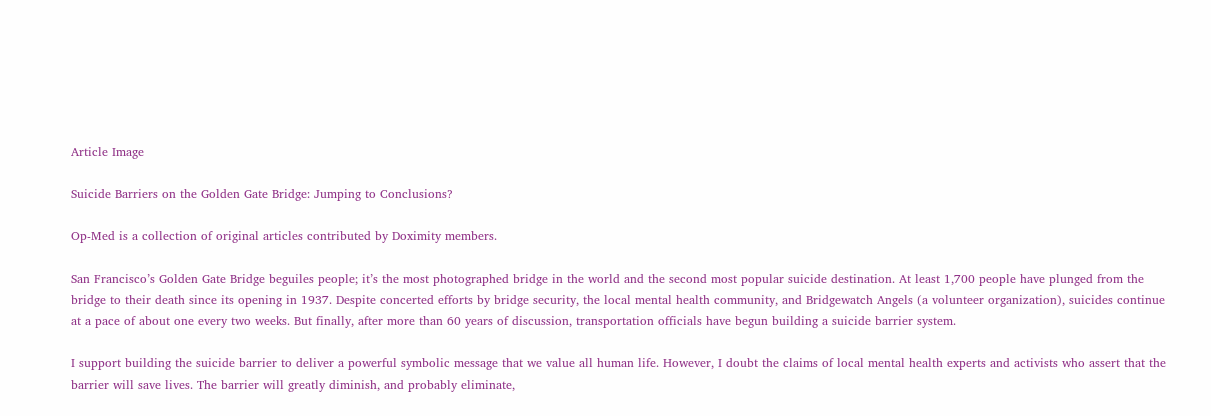Article Image

Suicide Barriers on the Golden Gate Bridge: Jumping to Conclusions?

Op-Med is a collection of original articles contributed by Doximity members.

San Francisco’s Golden Gate Bridge beguiles people; it’s the most photographed bridge in the world and the second most popular suicide destination. At least 1,700 people have plunged from the bridge to their death since its opening in 1937. Despite concerted efforts by bridge security, the local mental health community, and Bridgewatch Angels (a volunteer organization), suicides continue at a pace of about one every two weeks. But finally, after more than 60 years of discussion, transportation officials have begun building a suicide barrier system.

I support building the suicide barrier to deliver a powerful symbolic message that we value all human life. However, I doubt the claims of local mental health experts and activists who assert that the barrier will save lives. The barrier will greatly diminish, and probably eliminate,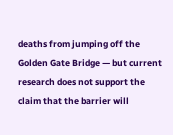deaths from jumping off the Golden Gate Bridge — but current research does not support the claim that the barrier will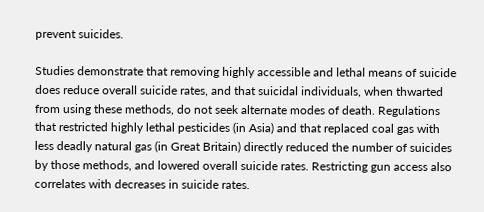prevent suicides.

Studies demonstrate that removing highly accessible and lethal means of suicide does reduce overall suicide rates, and that suicidal individuals, when thwarted from using these methods, do not seek alternate modes of death. Regulations that restricted highly lethal pesticides (in Asia) and that replaced coal gas with less deadly natural gas (in Great Britain) directly reduced the number of suicides by those methods, and lowered overall suicide rates. Restricting gun access also correlates with decreases in suicide rates.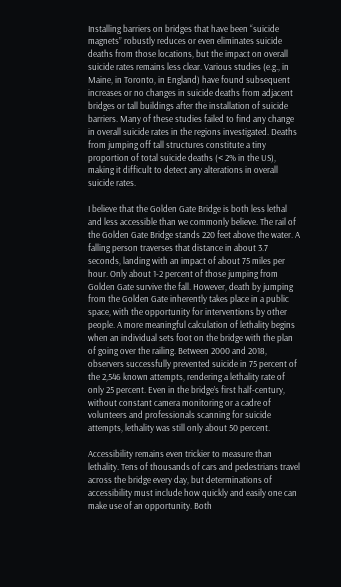Installing barriers on bridges that have been “suicide magnets” robustly reduces or even eliminates suicide deaths from those locations, but the impact on overall suicide rates remains less clear. Various studies (e.g., in Maine, in Toronto, in England) have found subsequent increases or no changes in suicide deaths from adjacent bridges or tall buildings after the installation of suicide barriers. Many of these studies failed to find any change in overall suicide rates in the regions investigated. Deaths from jumping off tall structures constitute a tiny proportion of total suicide deaths (< 2% in the US), making it difficult to detect any alterations in overall suicide rates.

I believe that the Golden Gate Bridge is both less lethal and less accessible than we commonly believe. The rail of the Golden Gate Bridge stands 220 feet above the water. A falling person traverses that distance in about 3.7 seconds, landing with an impact of about 75 miles per hour. Only about 1-2 percent of those jumping from Golden Gate survive the fall. However, death by jumping from the Golden Gate inherently takes place in a public space, with the opportunity for interventions by other people. A more meaningful calculation of lethality begins when an individual sets foot on the bridge with the plan of going over the railing. Between 2000 and 2018, observers successfully prevented suicide in 75 percent of the 2,546 known attempts, rendering a lethality rate of only 25 percent. Even in the bridge’s first half-century, without constant camera monitoring or a cadre of volunteers and professionals scanning for suicide attempts, lethality was still only about 50 percent.

Accessibility remains even trickier to measure than lethality. Tens of thousands of cars and pedestrians travel across the bridge every day, but determinations of accessibility must include how quickly and easily one can make use of an opportunity. Both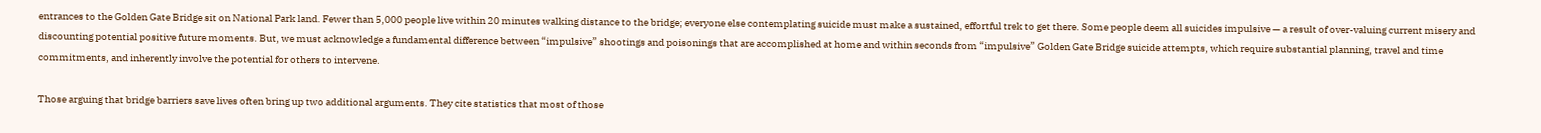entrances to the Golden Gate Bridge sit on National Park land. Fewer than 5,000 people live within 20 minutes walking distance to the bridge; everyone else contemplating suicide must make a sustained, effortful trek to get there. Some people deem all suicides impulsive — a result of over-valuing current misery and discounting potential positive future moments. But, we must acknowledge a fundamental difference between “impulsive” shootings and poisonings that are accomplished at home and within seconds from “impulsive” Golden Gate Bridge suicide attempts, which require substantial planning, travel and time commitments, and inherently involve the potential for others to intervene.

Those arguing that bridge barriers save lives often bring up two additional arguments. They cite statistics that most of those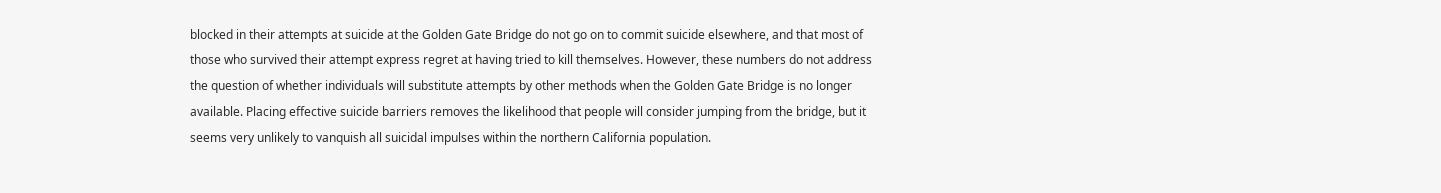blocked in their attempts at suicide at the Golden Gate Bridge do not go on to commit suicide elsewhere, and that most of those who survived their attempt express regret at having tried to kill themselves. However, these numbers do not address the question of whether individuals will substitute attempts by other methods when the Golden Gate Bridge is no longer available. Placing effective suicide barriers removes the likelihood that people will consider jumping from the bridge, but it seems very unlikely to vanquish all suicidal impulses within the northern California population.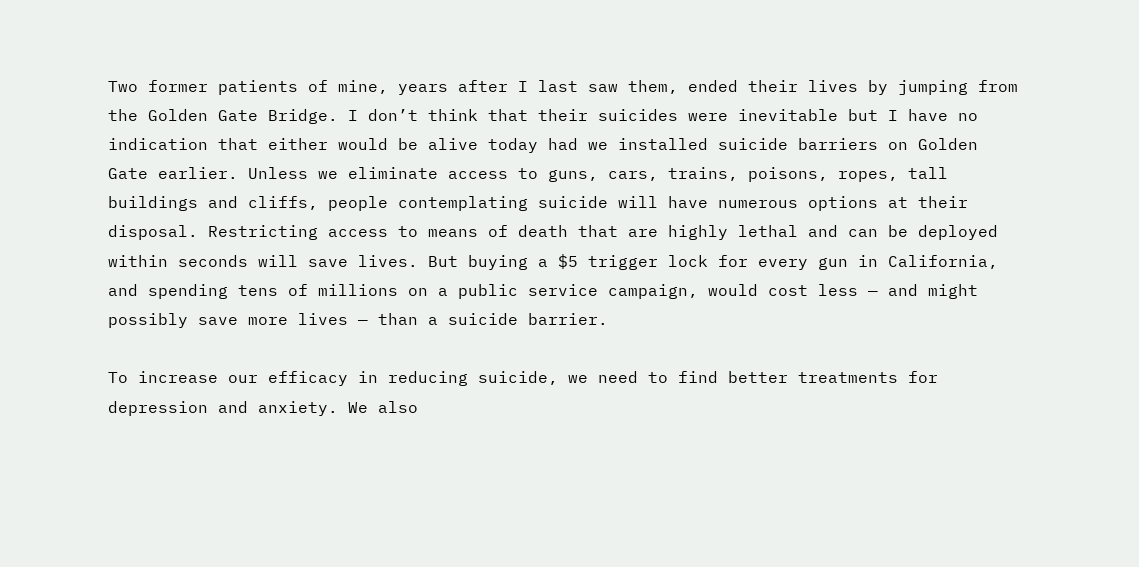Two former patients of mine, years after I last saw them, ended their lives by jumping from the Golden Gate Bridge. I don’t think that their suicides were inevitable but I have no indication that either would be alive today had we installed suicide barriers on Golden Gate earlier. Unless we eliminate access to guns, cars, trains, poisons, ropes, tall buildings and cliffs, people contemplating suicide will have numerous options at their disposal. Restricting access to means of death that are highly lethal and can be deployed within seconds will save lives. But buying a $5 trigger lock for every gun in California, and spending tens of millions on a public service campaign, would cost less — and might possibly save more lives — than a suicide barrier.

To increase our efficacy in reducing suicide, we need to find better treatments for depression and anxiety. We also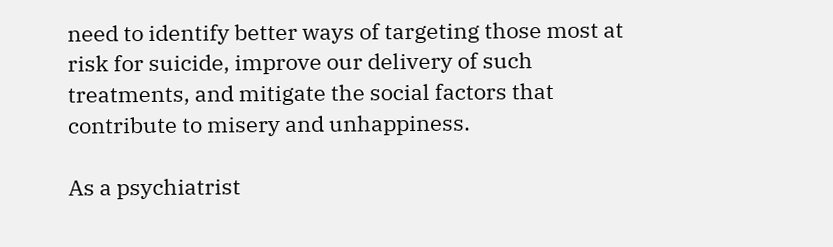need to identify better ways of targeting those most at risk for suicide, improve our delivery of such treatments, and mitigate the social factors that contribute to misery and unhappiness.

As a psychiatrist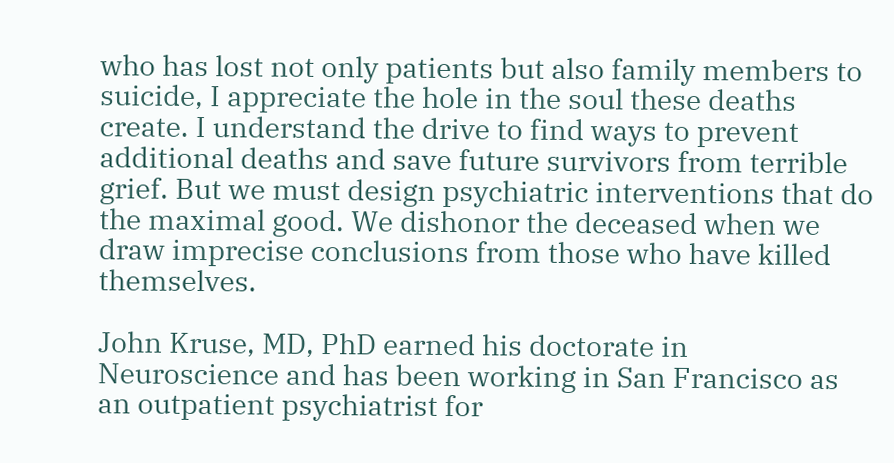who has lost not only patients but also family members to suicide, I appreciate the hole in the soul these deaths create. I understand the drive to find ways to prevent additional deaths and save future survivors from terrible grief. But we must design psychiatric interventions that do the maximal good. We dishonor the deceased when we draw imprecise conclusions from those who have killed themselves.

John Kruse, MD, PhD earned his doctorate in Neuroscience and has been working in San Francisco as an outpatient psychiatrist for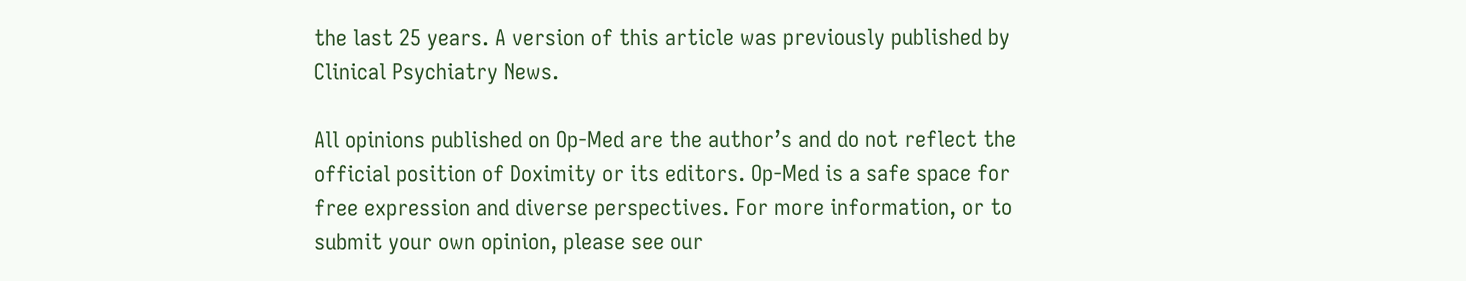the last 25 years. A version of this article was previously published by Clinical Psychiatry News.

All opinions published on Op-Med are the author’s and do not reflect the official position of Doximity or its editors. Op-Med is a safe space for free expression and diverse perspectives. For more information, or to submit your own opinion, please see our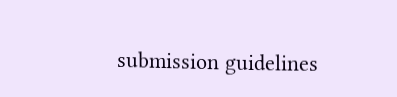submission guidelines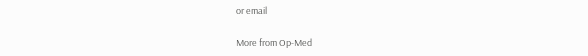or email

More from Op-Med